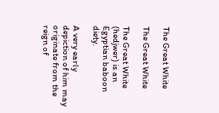The Great White

The Great White

The Great White (hedjwer) is an Egyptian baboon diety.

A very early depiction of him may originate from the reign of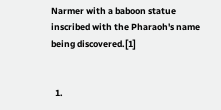Narmer with a baboon statue inscribed with the Pharaoh's name being discovered.[1]


  1.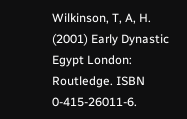Wilkinson, T, A, H. (2001) Early Dynastic Egypt London: Routledge. ISBN 0-415-26011-6.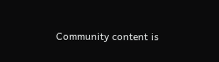Community content is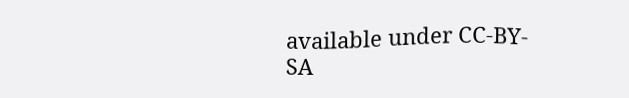available under CC-BY-SA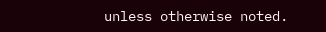unless otherwise noted.